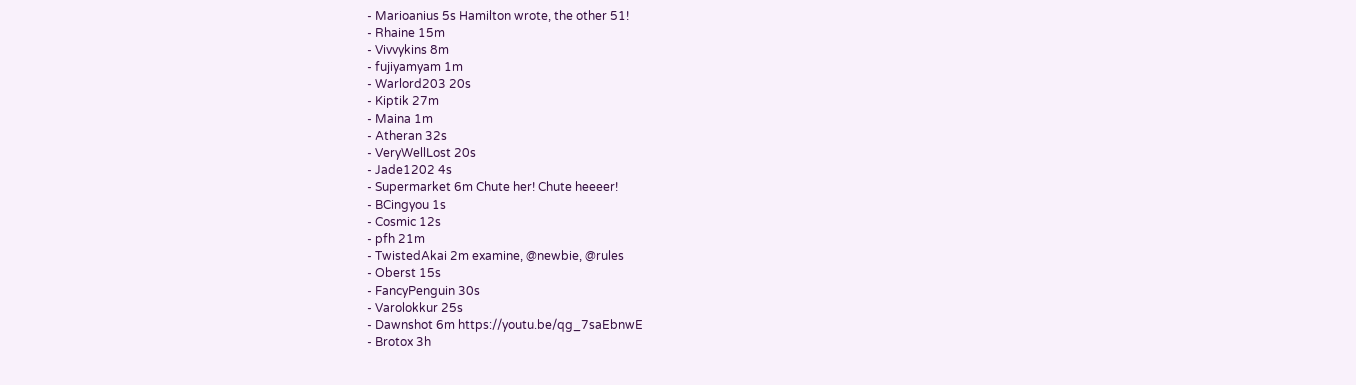- Marioanius 5s Hamilton wrote, the other 51!
- Rhaine 15m
- Vivvykins 8m
- fujiyamyam 1m
- Warlord203 20s
- Kiptik 27m
- Maina 1m
- Atheran 32s
- VeryWellLost 20s
- Jade1202 4s
- Supermarket 6m Chute her! Chute heeeer!
- BCingyou 1s
- Cosmic 12s
- pfh 21m
- TwistedAkai 2m examine, @newbie, @rules
- Oberst 15s
- FancyPenguin 30s
- Varolokkur 25s
- Dawnshot 6m https://youtu.be/qg_7saEbnwE
- Brotox 3h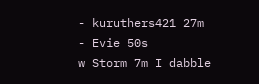- kuruthers421 27m
- Evie 50s
w Storm 7m I dabble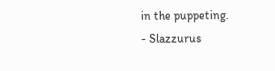in the puppeting.
- Slazzurus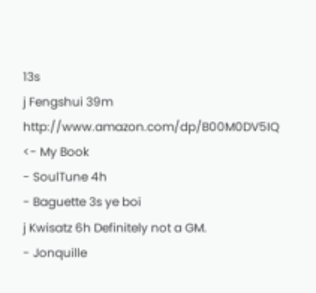13s
j Fengshui 39m http://www.amazon.com/dp/B00M0DV5IQ <- My Book
- SoulTune 4h
- Baguette 3s ye boi
j Kwisatz 6h Definitely not a GM.
- Jonquille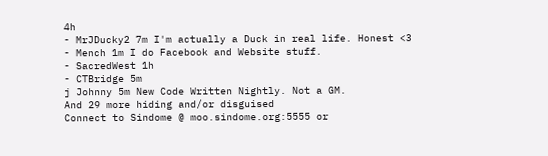4h
- MrJDucky2 7m I'm actually a Duck in real life. Honest <3
- Mench 1m I do Facebook and Website stuff.
- SacredWest 1h
- CTBridge 5m
j Johnny 5m New Code Written Nightly. Not a GM.
And 29 more hiding and/or disguised
Connect to Sindome @ moo.sindome.org:5555 or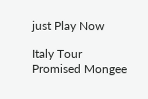just Play Now

Italy Tour
Promised Mongee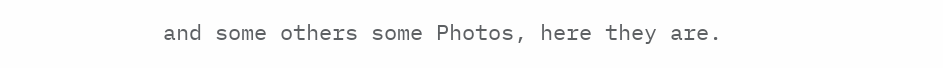and some others some Photos, here they are.